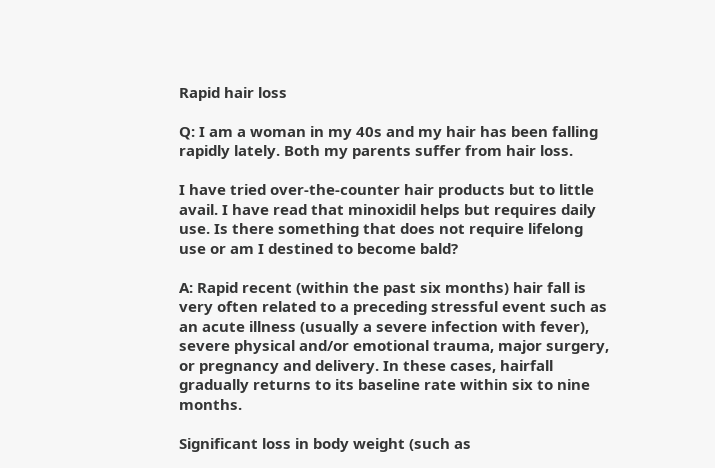Rapid hair loss

Q: I am a woman in my 40s and my hair has been falling rapidly lately. Both my parents suffer from hair loss.

I have tried over-the-counter hair products but to little avail. I have read that minoxidil helps but requires daily use. Is there something that does not require lifelong use or am I destined to become bald?

A: Rapid recent (within the past six months) hair fall is very often related to a preceding stressful event such as an acute illness (usually a severe infection with fever), severe physical and/or emotional trauma, major surgery, or pregnancy and delivery. In these cases, hairfall gradually returns to its baseline rate within six to nine months.

Significant loss in body weight (such as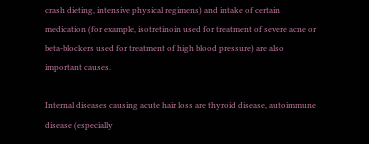crash dieting, intensive physical regimens) and intake of certain medication (for example, isotretinoin used for treatment of severe acne or beta-blockers used for treatment of high blood pressure) are also important causes.

Internal diseases causing acute hair loss are thyroid disease, autoimmune disease (especially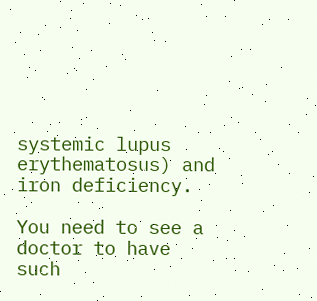systemic lupus erythematosus) and iron deficiency.

You need to see a doctor to have such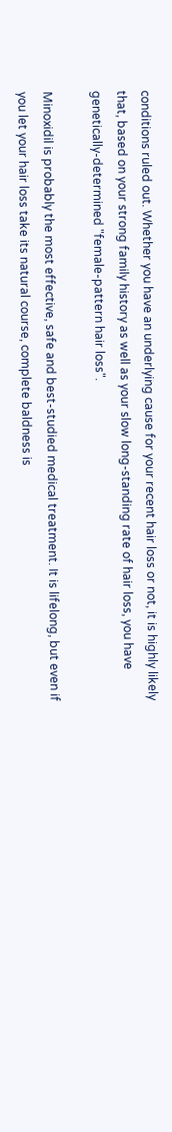conditions ruled out. Whether you have an underlying cause for your recent hair loss or not, it is highly likely that, based on your strong family history as well as your slow long-standing rate of hair loss, you have genetically-determined "female-pattern hair loss".

Minoxidil is probably the most effective, safe and best-studied medical treatment. It is lifelong, but even if you let your hair loss take its natural course, complete baldness is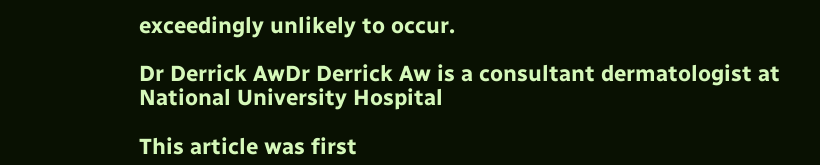exceedingly unlikely to occur.

Dr Derrick AwDr Derrick Aw is a consultant dermatologist at National University Hospital

This article was first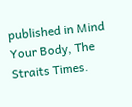published in Mind Your Body, The Straits Times.